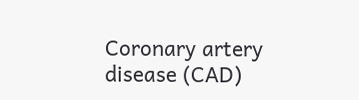Coronary artery disease (CAD)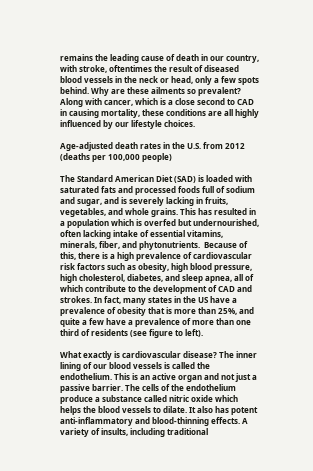remains the leading cause of death in our country, with stroke, oftentimes the result of diseased blood vessels in the neck or head, only a few spots behind. Why are these ailments so prevalent? Along with cancer, which is a close second to CAD in causing mortality, these conditions are all highly influenced by our lifestyle choices.

Age-adjusted death rates in the U.S. from 2012 (deaths per 100,000 people)

The Standard American Diet (SAD) is loaded with saturated fats and processed foods full of sodium and sugar, and is severely lacking in fruits, vegetables, and whole grains. This has resulted in a population which is overfed but undernourished, often lacking intake of essential vitamins, minerals, fiber, and phytonutrients.  Because of this, there is a high prevalence of cardiovascular risk factors such as obesity, high blood pressure, high cholesterol, diabetes, and sleep apnea, all of which contribute to the development of CAD and strokes. In fact, many states in the US have a prevalence of obesity that is more than 25%, and quite a few have a prevalence of more than one third of residents (see figure to left).

What exactly is cardiovascular disease? The inner lining of our blood vessels is called the endothelium. This is an active organ and not just a passive barrier. The cells of the endothelium produce a substance called nitric oxide which helps the blood vessels to dilate. It also has potent anti-inflammatory and blood-thinning effects. A variety of insults, including traditional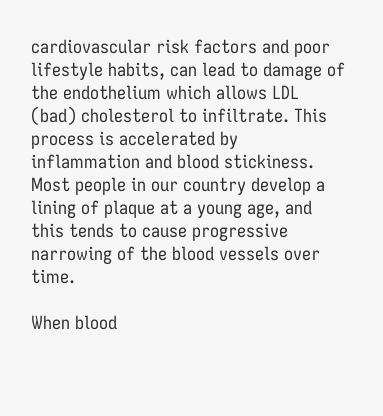cardiovascular risk factors and poor lifestyle habits, can lead to damage of the endothelium which allows LDL (bad) cholesterol to infiltrate. This process is accelerated by inflammation and blood stickiness. Most people in our country develop a lining of plaque at a young age, and this tends to cause progressive narrowing of the blood vessels over time.

When blood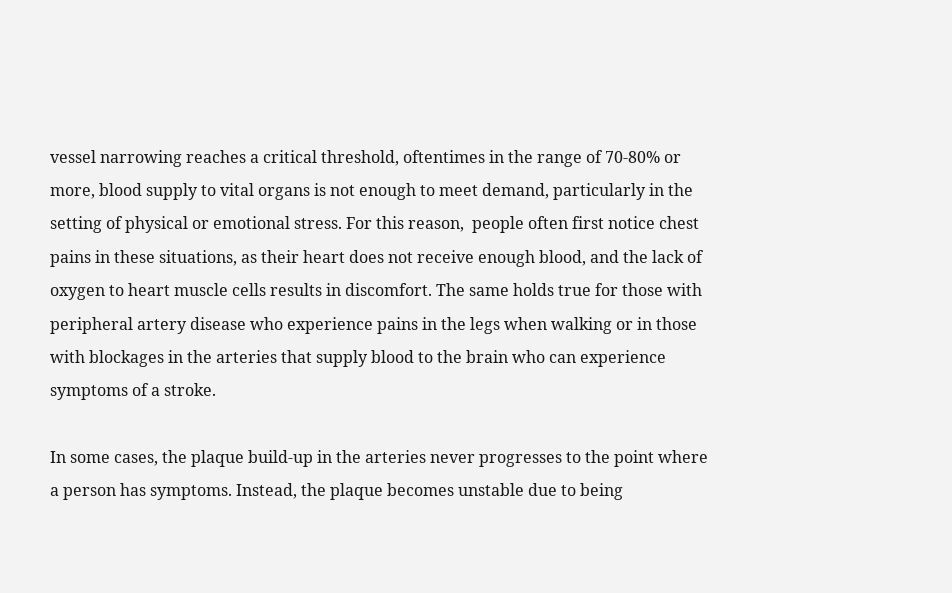vessel narrowing reaches a critical threshold, oftentimes in the range of 70-80% or more, blood supply to vital organs is not enough to meet demand, particularly in the setting of physical or emotional stress. For this reason,  people often first notice chest pains in these situations, as their heart does not receive enough blood, and the lack of oxygen to heart muscle cells results in discomfort. The same holds true for those with peripheral artery disease who experience pains in the legs when walking or in those with blockages in the arteries that supply blood to the brain who can experience symptoms of a stroke.

In some cases, the plaque build-up in the arteries never progresses to the point where a person has symptoms. Instead, the plaque becomes unstable due to being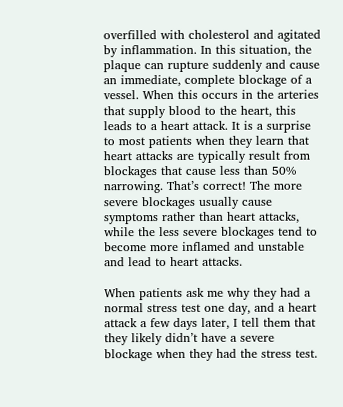overfilled with cholesterol and agitated by inflammation. In this situation, the plaque can rupture suddenly and cause an immediate, complete blockage of a vessel. When this occurs in the arteries that supply blood to the heart, this leads to a heart attack. It is a surprise to most patients when they learn that heart attacks are typically result from blockages that cause less than 50% narrowing. That’s correct! The more severe blockages usually cause symptoms rather than heart attacks, while the less severe blockages tend to become more inflamed and unstable and lead to heart attacks.

When patients ask me why they had a normal stress test one day, and a heart attack a few days later, I tell them that they likely didn’t have a severe blockage when they had the stress test.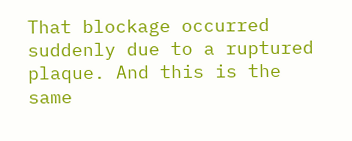That blockage occurred suddenly due to a ruptured plaque. And this is the same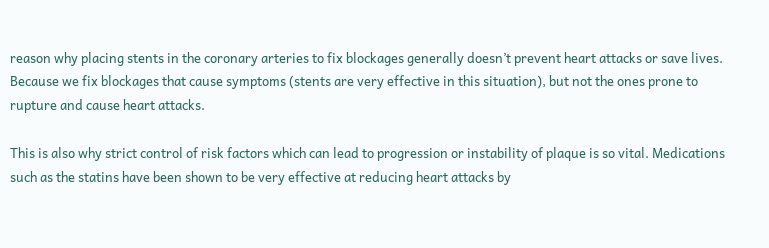reason why placing stents in the coronary arteries to fix blockages generally doesn’t prevent heart attacks or save lives. Because we fix blockages that cause symptoms (stents are very effective in this situation), but not the ones prone to rupture and cause heart attacks.

This is also why strict control of risk factors which can lead to progression or instability of plaque is so vital. Medications such as the statins have been shown to be very effective at reducing heart attacks by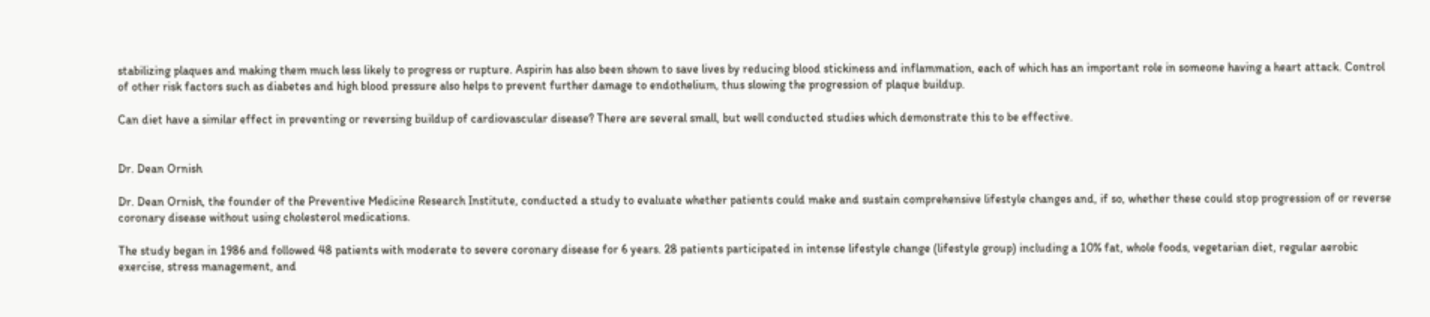stabilizing plaques and making them much less likely to progress or rupture. Aspirin has also been shown to save lives by reducing blood stickiness and inflammation, each of which has an important role in someone having a heart attack. Control of other risk factors such as diabetes and high blood pressure also helps to prevent further damage to endothelium, thus slowing the progression of plaque buildup.

Can diet have a similar effect in preventing or reversing buildup of cardiovascular disease? There are several small, but well conducted studies which demonstrate this to be effective.


Dr. Dean Ornish

Dr. Dean Ornish, the founder of the Preventive Medicine Research Institute, conducted a study to evaluate whether patients could make and sustain comprehensive lifestyle changes and, if so, whether these could stop progression of or reverse coronary disease without using cholesterol medications.

The study began in 1986 and followed 48 patients with moderate to severe coronary disease for 6 years. 28 patients participated in intense lifestyle change (lifestyle group) including a 10% fat, whole foods, vegetarian diet, regular aerobic exercise, stress management, and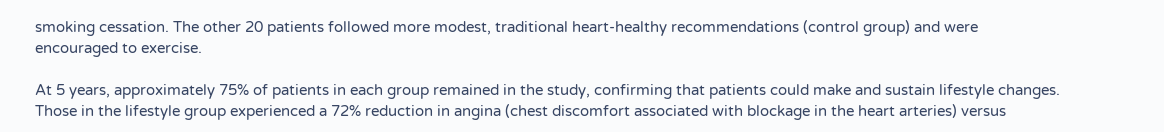smoking cessation. The other 20 patients followed more modest, traditional heart-healthy recommendations (control group) and were encouraged to exercise.

At 5 years, approximately 75% of patients in each group remained in the study, confirming that patients could make and sustain lifestyle changes. Those in the lifestyle group experienced a 72% reduction in angina (chest discomfort associated with blockage in the heart arteries) versus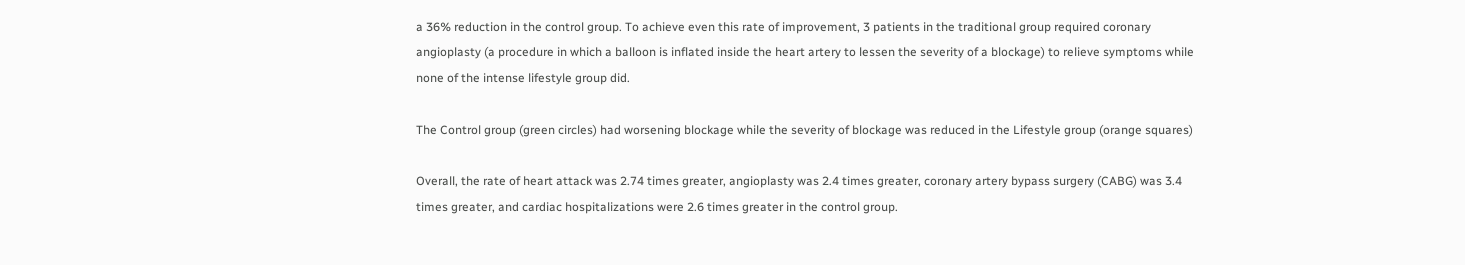a 36% reduction in the control group. To achieve even this rate of improvement, 3 patients in the traditional group required coronary angioplasty (a procedure in which a balloon is inflated inside the heart artery to lessen the severity of a blockage) to relieve symptoms while none of the intense lifestyle group did.

The Control group (green circles) had worsening blockage while the severity of blockage was reduced in the Lifestyle group (orange squares)

Overall, the rate of heart attack was 2.74 times greater, angioplasty was 2.4 times greater, coronary artery bypass surgery (CABG) was 3.4 times greater, and cardiac hospitalizations were 2.6 times greater in the control group.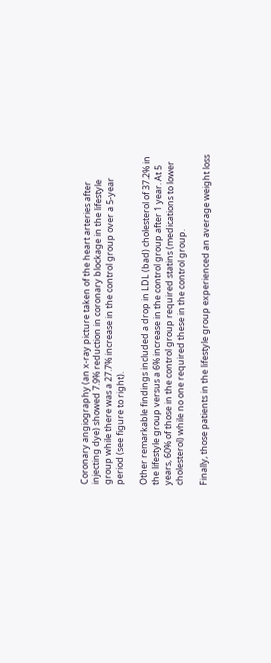Coronary angiography (an x-ray picture taken of the heart arteries after injecting dye) showed 7.9% reduction in coronary blockage in the lifestyle group while there was a 27.7% increase in the control group over a 5-year period (see figure to right).

Other remarkable findings included a drop in LDL (bad) cholesterol of 37.2% in the lifestyle group versus a 6% increase in the control group after 1 year. At 5 years, 60% of those in the control group required statins (medications to lower cholesterol) while no one required these in the control group.

Finally, those patients in the lifestyle group experienced an average weight loss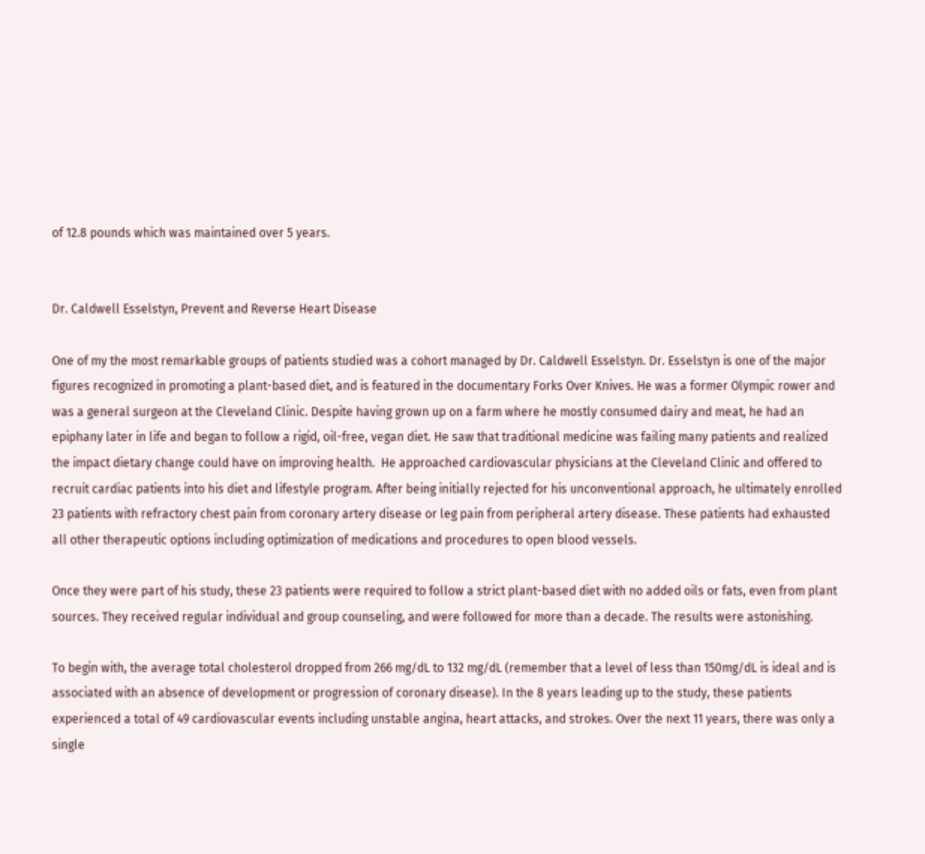of 12.8 pounds which was maintained over 5 years.


Dr. Caldwell Esselstyn, Prevent and Reverse Heart Disease

One of my the most remarkable groups of patients studied was a cohort managed by Dr. Caldwell Esselstyn. Dr. Esselstyn is one of the major figures recognized in promoting a plant-based diet, and is featured in the documentary Forks Over Knives. He was a former Olympic rower and was a general surgeon at the Cleveland Clinic. Despite having grown up on a farm where he mostly consumed dairy and meat, he had an epiphany later in life and began to follow a rigid, oil-free, vegan diet. He saw that traditional medicine was failing many patients and realized the impact dietary change could have on improving health.  He approached cardiovascular physicians at the Cleveland Clinic and offered to recruit cardiac patients into his diet and lifestyle program. After being initially rejected for his unconventional approach, he ultimately enrolled 23 patients with refractory chest pain from coronary artery disease or leg pain from peripheral artery disease. These patients had exhausted all other therapeutic options including optimization of medications and procedures to open blood vessels.

Once they were part of his study, these 23 patients were required to follow a strict plant-based diet with no added oils or fats, even from plant sources. They received regular individual and group counseling, and were followed for more than a decade. The results were astonishing.

To begin with, the average total cholesterol dropped from 266 mg/dL to 132 mg/dL (remember that a level of less than 150mg/dL is ideal and is associated with an absence of development or progression of coronary disease). In the 8 years leading up to the study, these patients experienced a total of 49 cardiovascular events including unstable angina, heart attacks, and strokes. Over the next 11 years, there was only a single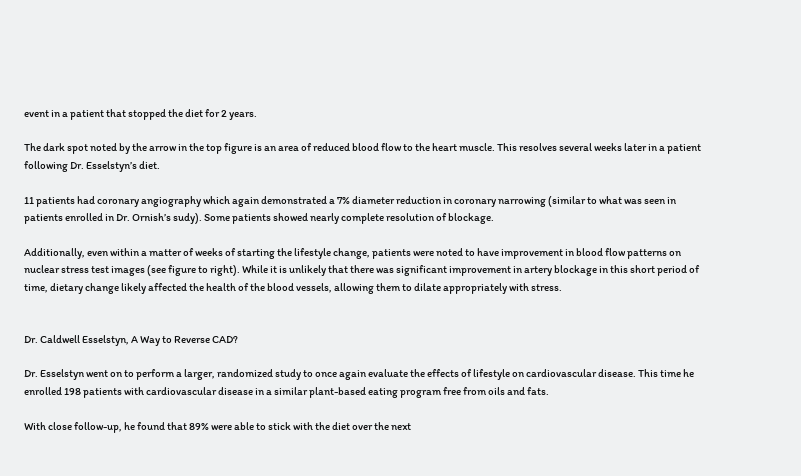event in a patient that stopped the diet for 2 years.

The dark spot noted by the arrow in the top figure is an area of reduced blood flow to the heart muscle. This resolves several weeks later in a patient following Dr. Esselstyn’s diet.

11 patients had coronary angiography which again demonstrated a 7% diameter reduction in coronary narrowing (similar to what was seen in patients enrolled in Dr. Ornish’s sudy). Some patients showed nearly complete resolution of blockage.

Additionally, even within a matter of weeks of starting the lifestyle change, patients were noted to have improvement in blood flow patterns on nuclear stress test images (see figure to right). While it is unlikely that there was significant improvement in artery blockage in this short period of time, dietary change likely affected the health of the blood vessels, allowing them to dilate appropriately with stress.


Dr. Caldwell Esselstyn, A Way to Reverse CAD?

Dr. Esselstyn went on to perform a larger, randomized study to once again evaluate the effects of lifestyle on cardiovascular disease. This time he enrolled 198 patients with cardiovascular disease in a similar plant-based eating program free from oils and fats.

With close follow-up, he found that 89% were able to stick with the diet over the next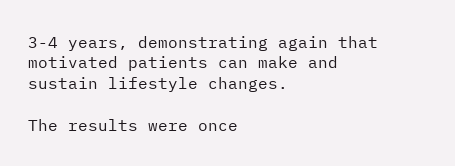3-4 years, demonstrating again that motivated patients can make and sustain lifestyle changes.

The results were once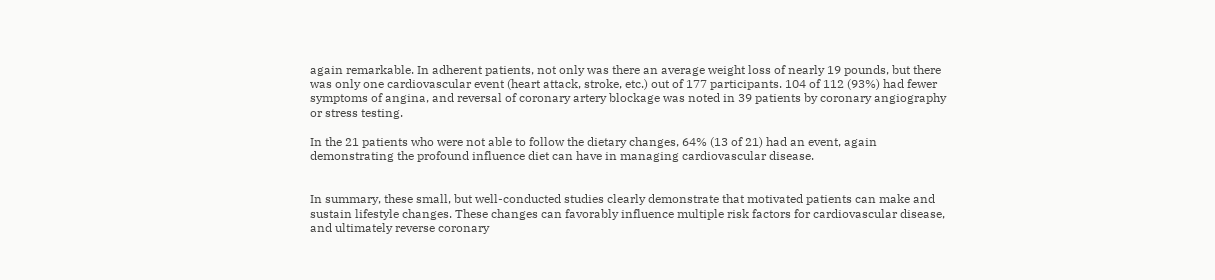again remarkable. In adherent patients, not only was there an average weight loss of nearly 19 pounds, but there was only one cardiovascular event (heart attack, stroke, etc.) out of 177 participants. 104 of 112 (93%) had fewer symptoms of angina, and reversal of coronary artery blockage was noted in 39 patients by coronary angiography or stress testing.

In the 21 patients who were not able to follow the dietary changes, 64% (13 of 21) had an event, again demonstrating the profound influence diet can have in managing cardiovascular disease.


In summary, these small, but well-conducted studies clearly demonstrate that motivated patients can make and sustain lifestyle changes. These changes can favorably influence multiple risk factors for cardiovascular disease, and ultimately reverse coronary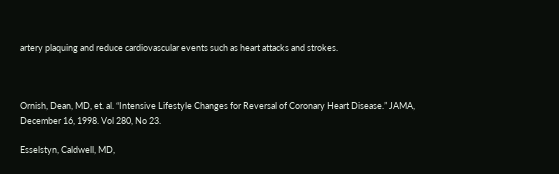artery plaquing and reduce cardiovascular events such as heart attacks and strokes.



Ornish, Dean, MD, et. al. “Intensive Lifestyle Changes for Reversal of Coronary Heart Disease.” JAMA, December 16, 1998. Vol 280, No 23.

Esselstyn, Caldwell, MD,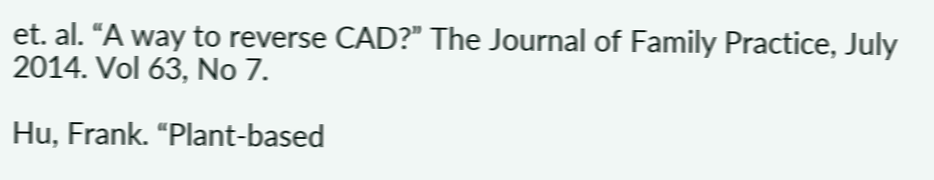et. al. “A way to reverse CAD?” The Journal of Family Practice, July 2014. Vol 63, No 7.

Hu, Frank. “Plant-based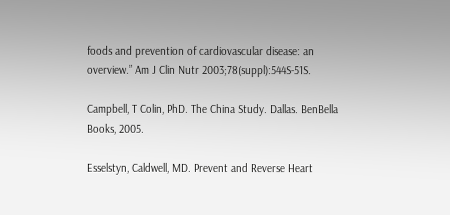foods and prevention of cardiovascular disease: an overview.” Am J Clin Nutr 2003;78(suppl):544S-51S.

Campbell, T Colin, PhD. The China Study. Dallas. BenBella Books, 2005.

Esselstyn, Caldwell, MD. Prevent and Reverse Heart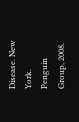Disease. New York. Penguin Group, 2008.